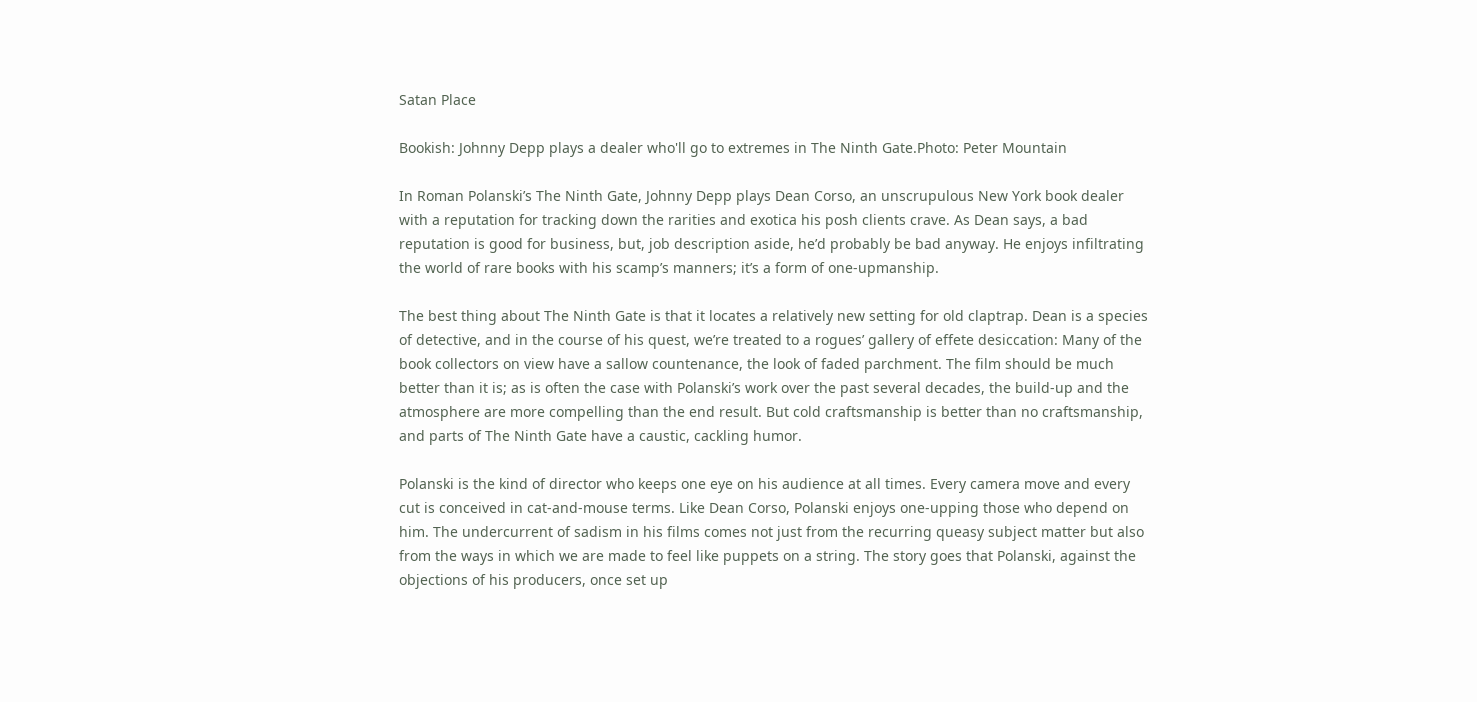Satan Place

Bookish: Johnny Depp plays a dealer who'll go to extremes in The Ninth Gate.Photo: Peter Mountain

In Roman Polanski’s The Ninth Gate, Johnny Depp plays Dean Corso, an unscrupulous New York book dealer with a reputation for tracking down the rarities and exotica his posh clients crave. As Dean says, a bad reputation is good for business, but, job description aside, he’d probably be bad anyway. He enjoys infiltrating the world of rare books with his scamp’s manners; it’s a form of one-upmanship.

The best thing about The Ninth Gate is that it locates a relatively new setting for old claptrap. Dean is a species of detective, and in the course of his quest, we’re treated to a rogues’ gallery of effete desiccation: Many of the book collectors on view have a sallow countenance, the look of faded parchment. The film should be much better than it is; as is often the case with Polanski’s work over the past several decades, the build-up and the atmosphere are more compelling than the end result. But cold craftsmanship is better than no craftsmanship, and parts of The Ninth Gate have a caustic, cackling humor.

Polanski is the kind of director who keeps one eye on his audience at all times. Every camera move and every cut is conceived in cat-and-mouse terms. Like Dean Corso, Polanski enjoys one-upping those who depend on him. The undercurrent of sadism in his films comes not just from the recurring queasy subject matter but also from the ways in which we are made to feel like puppets on a string. The story goes that Polanski, against the objections of his producers, once set up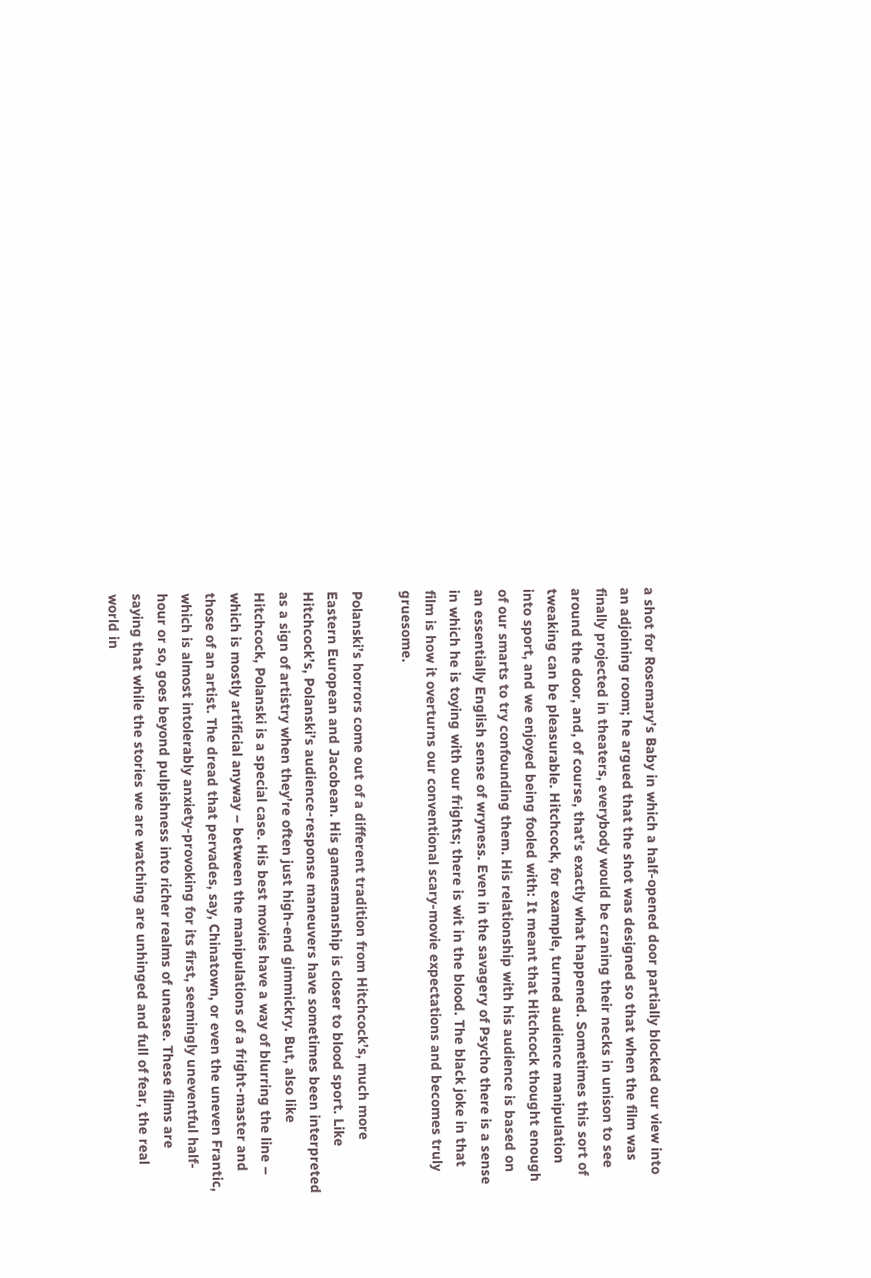a shot for Rosemary’s Baby in which a half-opened door partially blocked our view into an adjoining room; he argued that the shot was designed so that when the film was finally projected in theaters, everybody would be craning their necks in unison to see around the door, and, of course, that’s exactly what happened. Sometimes this sort of tweaking can be pleasurable. Hitchcock, for example, turned audience manipulation into sport, and we enjoyed being fooled with: It meant that Hitchcock thought enough of our smarts to try confounding them. His relationship with his audience is based on an essentially English sense of wryness. Even in the savagery of Psycho there is a sense in which he is toying with our frights; there is wit in the blood. The black joke in that film is how it overturns our conventional scary-movie expectations and becomes truly gruesome.

Polanski’s horrors come out of a different tradition from Hitchcock’s, much more Eastern European and Jacobean. His gamesmanship is closer to blood sport. Like Hitchcock’s, Polanski’s audience-response maneuvers have sometimes been interpreted as a sign of artistry when they’re often just high-end gimmickry. But, also like Hitchcock, Polanski is a special case. His best movies have a way of blurring the line – which is mostly artificial anyway – between the manipulations of a fright-master and those of an artist. The dread that pervades, say, Chinatown, or even the uneven Frantic, which is almost intolerably anxiety-provoking for its first, seemingly uneventful half-hour or so, goes beyond pulpishness into richer realms of unease. These films are saying that while the stories we are watching are unhinged and full of fear, the real world in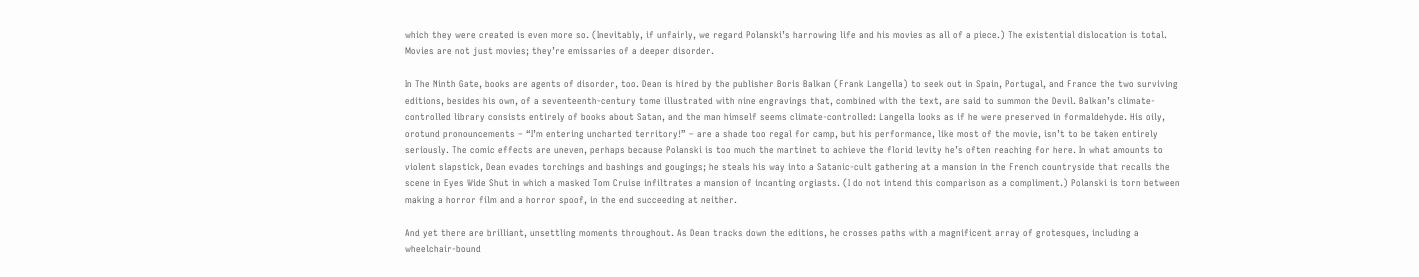which they were created is even more so. (Inevitably, if unfairly, we regard Polanski’s harrowing life and his movies as all of a piece.) The existential dislocation is total. Movies are not just movies; they’re emissaries of a deeper disorder.

In The Ninth Gate, books are agents of disorder, too. Dean is hired by the publisher Boris Balkan (Frank Langella) to seek out in Spain, Portugal, and France the two surviving editions, besides his own, of a seventeenth-century tome illustrated with nine engravings that, combined with the text, are said to summon the Devil. Balkan’s climate-controlled library consists entirely of books about Satan, and the man himself seems climate-controlled: Langella looks as if he were preserved in formaldehyde. His oily, orotund pronouncements – “I’m entering uncharted territory!” – are a shade too regal for camp, but his performance, like most of the movie, isn’t to be taken entirely seriously. The comic effects are uneven, perhaps because Polanski is too much the martinet to achieve the florid levity he’s often reaching for here. In what amounts to violent slapstick, Dean evades torchings and bashings and gougings; he steals his way into a Satanic-cult gathering at a mansion in the French countryside that recalls the scene in Eyes Wide Shut in which a masked Tom Cruise infiltrates a mansion of incanting orgiasts. (I do not intend this comparison as a compliment.) Polanski is torn between making a horror film and a horror spoof, in the end succeeding at neither.

And yet there are brilliant, unsettling moments throughout. As Dean tracks down the editions, he crosses paths with a magnificent array of grotesques, including a wheelchair-bound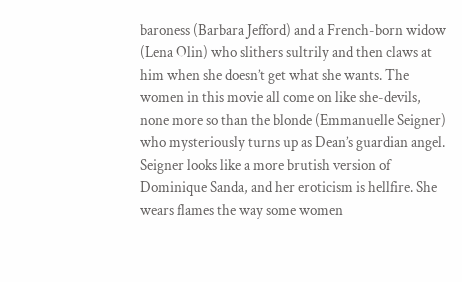baroness (Barbara Jefford) and a French-born widow (Lena Olin) who slithers sultrily and then claws at him when she doesn’t get what she wants. The women in this movie all come on like she-devils, none more so than the blonde (Emmanuelle Seigner) who mysteriously turns up as Dean’s guardian angel. Seigner looks like a more brutish version of Dominique Sanda, and her eroticism is hellfire. She wears flames the way some women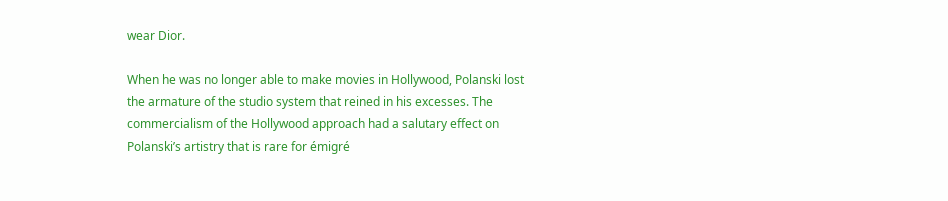wear Dior.

When he was no longer able to make movies in Hollywood, Polanski lost the armature of the studio system that reined in his excesses. The commercialism of the Hollywood approach had a salutary effect on Polanski’s artistry that is rare for émigré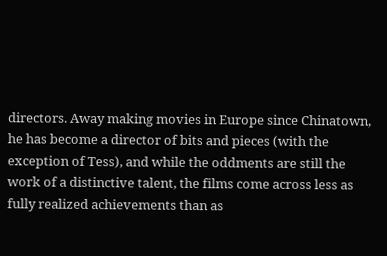directors. Away making movies in Europe since Chinatown, he has become a director of bits and pieces (with the exception of Tess), and while the oddments are still the work of a distinctive talent, the films come across less as fully realized achievements than as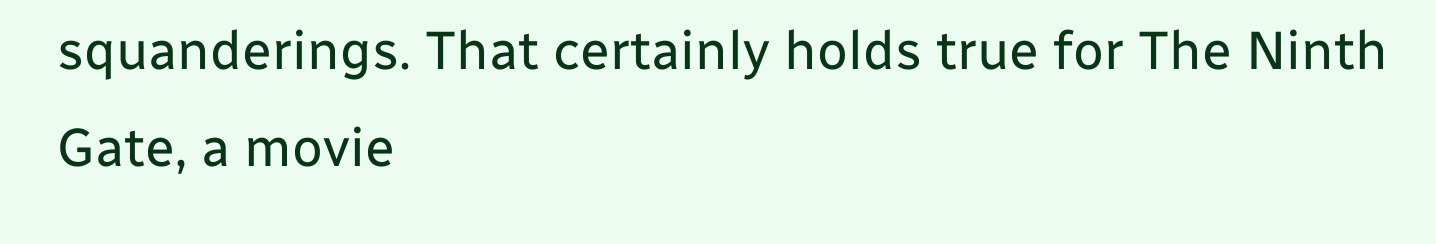squanderings. That certainly holds true for The Ninth Gate, a movie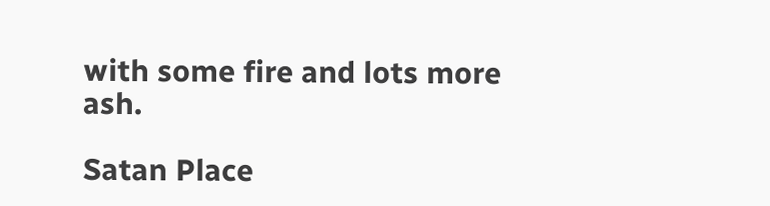with some fire and lots more ash.

Satan Place